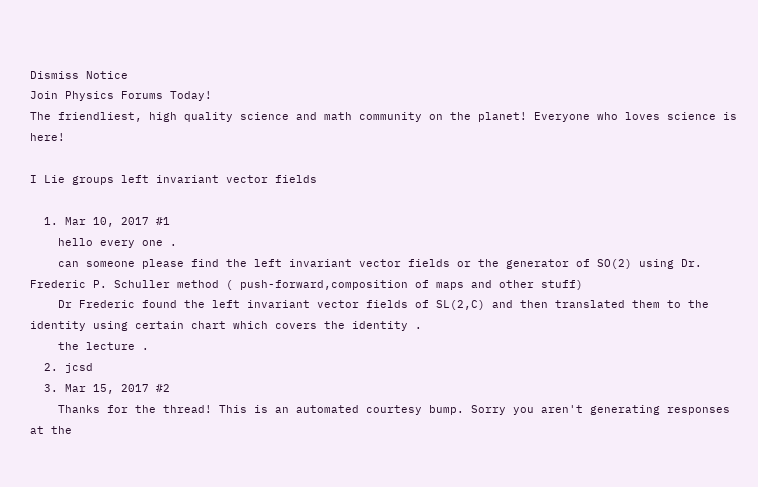Dismiss Notice
Join Physics Forums Today!
The friendliest, high quality science and math community on the planet! Everyone who loves science is here!

I Lie groups left invariant vector fields

  1. Mar 10, 2017 #1
    hello every one .
    can someone please find the left invariant vector fields or the generator of SO(2) using Dr. Frederic P. Schuller method ( push-forward,composition of maps and other stuff)
    Dr Frederic found the left invariant vector fields of SL(2,C) and then translated them to the identity using certain chart which covers the identity .
    the lecture .
  2. jcsd
  3. Mar 15, 2017 #2
    Thanks for the thread! This is an automated courtesy bump. Sorry you aren't generating responses at the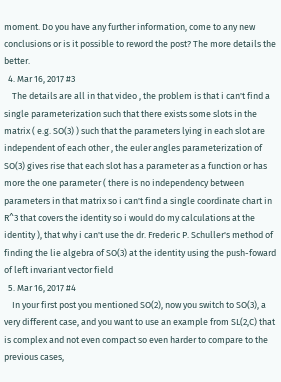moment. Do you have any further information, come to any new conclusions or is it possible to reword the post? The more details the better.
  4. Mar 16, 2017 #3
    The details are all in that video , the problem is that i can't find a single parameterization such that there exists some slots in the matrix ( e.g. SO(3) ) such that the parameters lying in each slot are independent of each other , the euler angles parameterization of SO(3) gives rise that each slot has a parameter as a function or has more the one parameter ( there is no independency between parameters in that matrix so i can't find a single coordinate chart in R^3 that covers the identity so i would do my calculations at the identity ), that why i can't use the dr. Frederic P. Schuller's method of finding the lie algebra of SO(3) at the identity using the push-foward of left invariant vector field
  5. Mar 16, 2017 #4
    In your first post you mentioned SO(2), now you switch to SO(3), a very different case, and you want to use an example from SL(2,C) that is complex and not even compact so even harder to compare to the previous cases,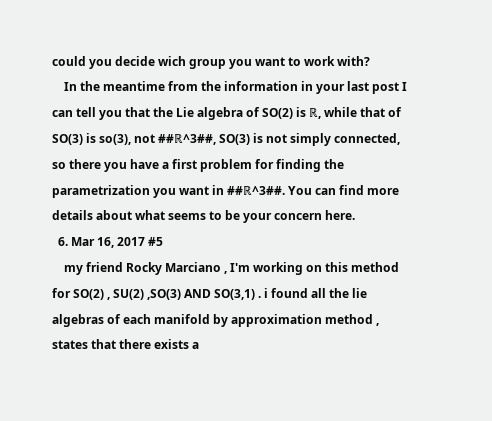could you decide wich group you want to work with?
    In the meantime from the information in your last post I can tell you that the Lie algebra of SO(2) is ℝ, while that of SO(3) is so(3), not ##ℝ^3##, SO(3) is not simply connected, so there you have a first problem for finding the parametrization you want in ##ℝ^3##. You can find more details about what seems to be your concern here.
  6. Mar 16, 2017 #5
    my friend Rocky Marciano , I'm working on this method for SO(2) , SU(2) ,SO(3) AND SO(3,1) . i found all the lie algebras of each manifold by approximation method , states that there exists a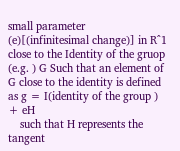small parameter (e)[(infinitesimal change)] in R^1 close to the Identity of the gruop (e.g. ) G Such that an element of G close to the identity is defined as g = I(identity of the group ) + eH
    such that H represents the tangent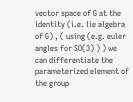vector space of G at the identity (i.e. lie algebra of G) , ( using (e.g. euler angles for SO(3) ) ) we can differentiate the parameterized element of the group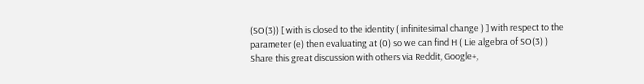(SO(3)) [ with is closed to the identity ( infinitesimal change ) ] with respect to the parameter (e) then evaluating at (0) so we can find H ( Lie algebra of SO(3) )
Share this great discussion with others via Reddit, Google+,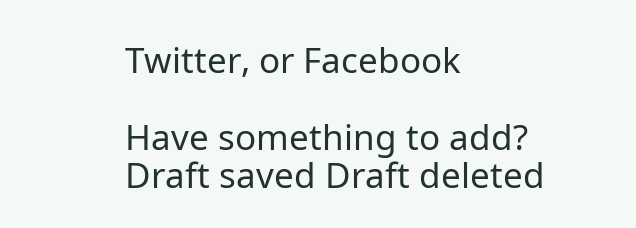Twitter, or Facebook

Have something to add?
Draft saved Draft deleted